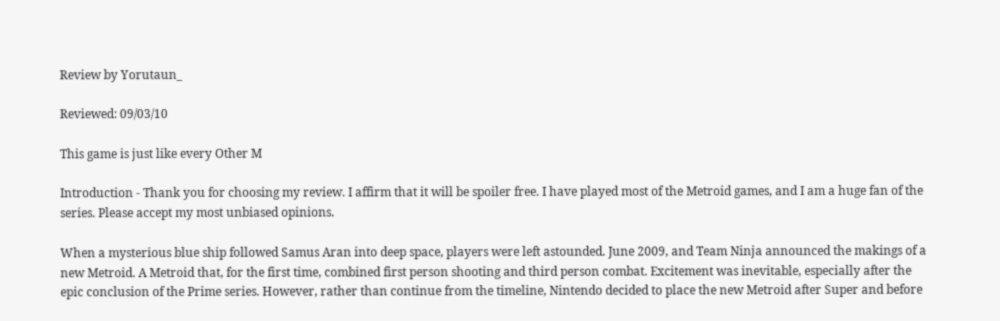Review by Yorutaun_

Reviewed: 09/03/10

This game is just like every Other M

Introduction - Thank you for choosing my review. I affirm that it will be spoiler free. I have played most of the Metroid games, and I am a huge fan of the series. Please accept my most unbiased opinions.

When a mysterious blue ship followed Samus Aran into deep space, players were left astounded. June 2009, and Team Ninja announced the makings of a new Metroid. A Metroid that, for the first time, combined first person shooting and third person combat. Excitement was inevitable, especially after the epic conclusion of the Prime series. However, rather than continue from the timeline, Nintendo decided to place the new Metroid after Super and before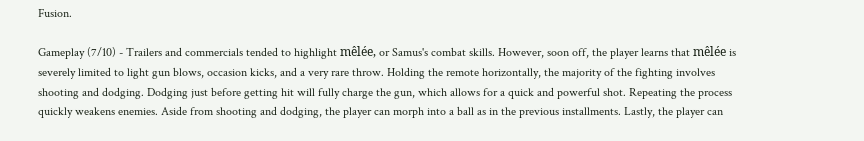Fusion.

Gameplay (7/10) - Trailers and commercials tended to highlight mêlée, or Samus's combat skills. However, soon off, the player learns that mêlée is severely limited to light gun blows, occasion kicks, and a very rare throw. Holding the remote horizontally, the majority of the fighting involves shooting and dodging. Dodging just before getting hit will fully charge the gun, which allows for a quick and powerful shot. Repeating the process quickly weakens enemies. Aside from shooting and dodging, the player can morph into a ball as in the previous installments. Lastly, the player can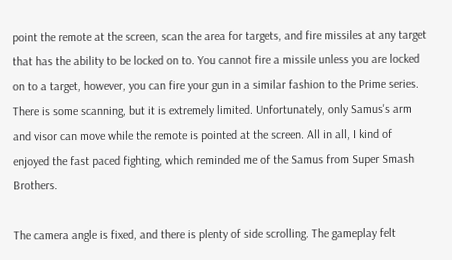point the remote at the screen, scan the area for targets, and fire missiles at any target that has the ability to be locked on to. You cannot fire a missile unless you are locked on to a target, however, you can fire your gun in a similar fashion to the Prime series. There is some scanning, but it is extremely limited. Unfortunately, only Samus's arm and visor can move while the remote is pointed at the screen. All in all, I kind of enjoyed the fast paced fighting, which reminded me of the Samus from Super Smash Brothers.

The camera angle is fixed, and there is plenty of side scrolling. The gameplay felt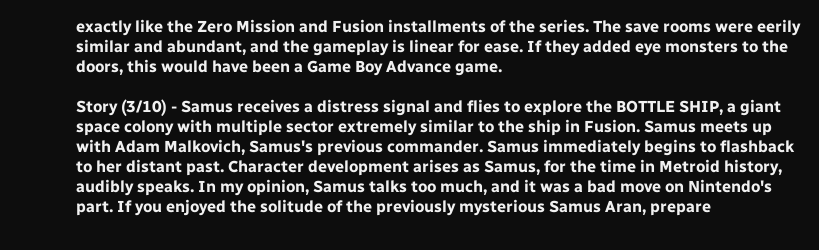exactly like the Zero Mission and Fusion installments of the series. The save rooms were eerily similar and abundant, and the gameplay is linear for ease. If they added eye monsters to the doors, this would have been a Game Boy Advance game.

Story (3/10) - Samus receives a distress signal and flies to explore the BOTTLE SHIP, a giant space colony with multiple sector extremely similar to the ship in Fusion. Samus meets up with Adam Malkovich, Samus's previous commander. Samus immediately begins to flashback to her distant past. Character development arises as Samus, for the time in Metroid history, audibly speaks. In my opinion, Samus talks too much, and it was a bad move on Nintendo's part. If you enjoyed the solitude of the previously mysterious Samus Aran, prepare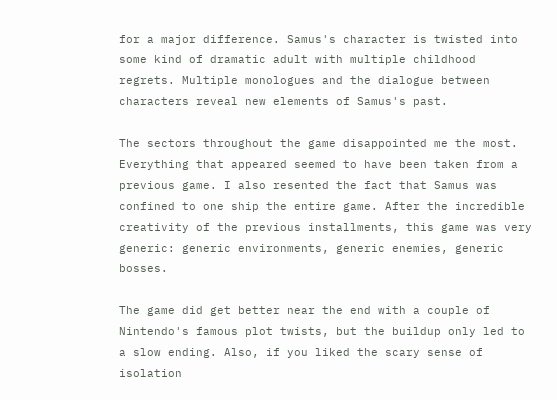for a major difference. Samus's character is twisted into some kind of dramatic adult with multiple childhood regrets. Multiple monologues and the dialogue between characters reveal new elements of Samus's past.

The sectors throughout the game disappointed me the most. Everything that appeared seemed to have been taken from a previous game. I also resented the fact that Samus was confined to one ship the entire game. After the incredible creativity of the previous installments, this game was very generic: generic environments, generic enemies, generic bosses.

The game did get better near the end with a couple of Nintendo's famous plot twists, but the buildup only led to a slow ending. Also, if you liked the scary sense of isolation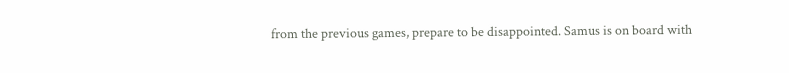from the previous games, prepare to be disappointed. Samus is on board with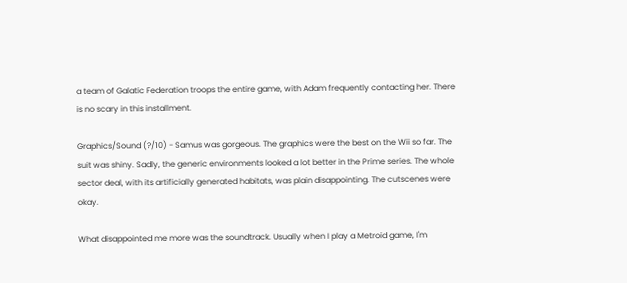a team of Galatic Federation troops the entire game, with Adam frequently contacting her. There is no scary in this installment.

Graphics/Sound (?/10) - Samus was gorgeous. The graphics were the best on the Wii so far. The suit was shiny. Sadly, the generic environments looked a lot better in the Prime series. The whole sector deal, with its artificially generated habitats, was plain disappointing. The cutscenes were okay.

What disappointed me more was the soundtrack. Usually when I play a Metroid game, I'm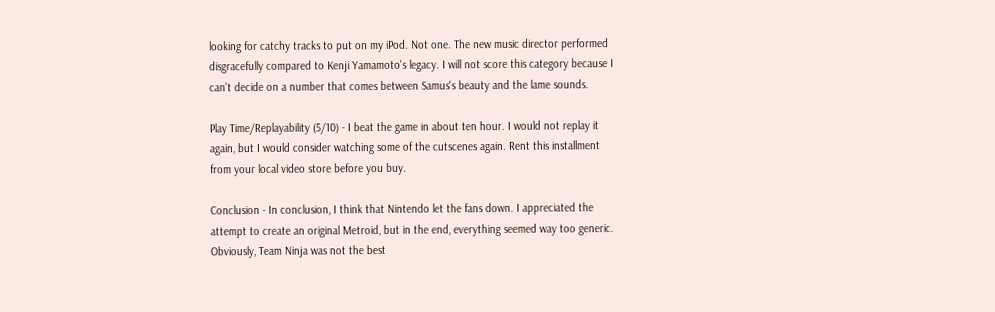looking for catchy tracks to put on my iPod. Not one. The new music director performed disgracefully compared to Kenji Yamamoto's legacy. I will not score this category because I can't decide on a number that comes between Samus's beauty and the lame sounds.

Play Time/Replayability (5/10) - I beat the game in about ten hour. I would not replay it again, but I would consider watching some of the cutscenes again. Rent this installment from your local video store before you buy.

Conclusion - In conclusion, I think that Nintendo let the fans down. I appreciated the attempt to create an original Metroid, but in the end, everything seemed way too generic. Obviously, Team Ninja was not the best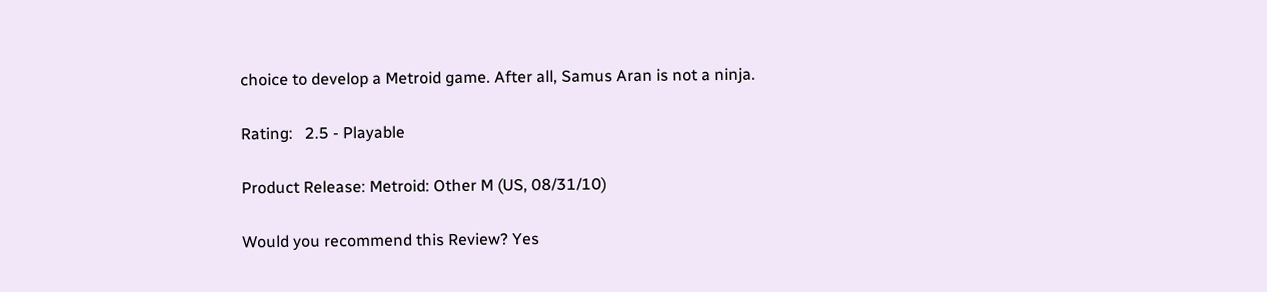choice to develop a Metroid game. After all, Samus Aran is not a ninja.

Rating:   2.5 - Playable

Product Release: Metroid: Other M (US, 08/31/10)

Would you recommend this Review? Yes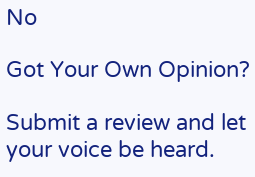No

Got Your Own Opinion?

Submit a review and let your voice be heard.